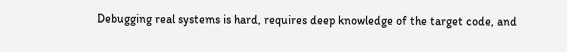Debugging real systems is hard, requires deep knowledge of the target code, and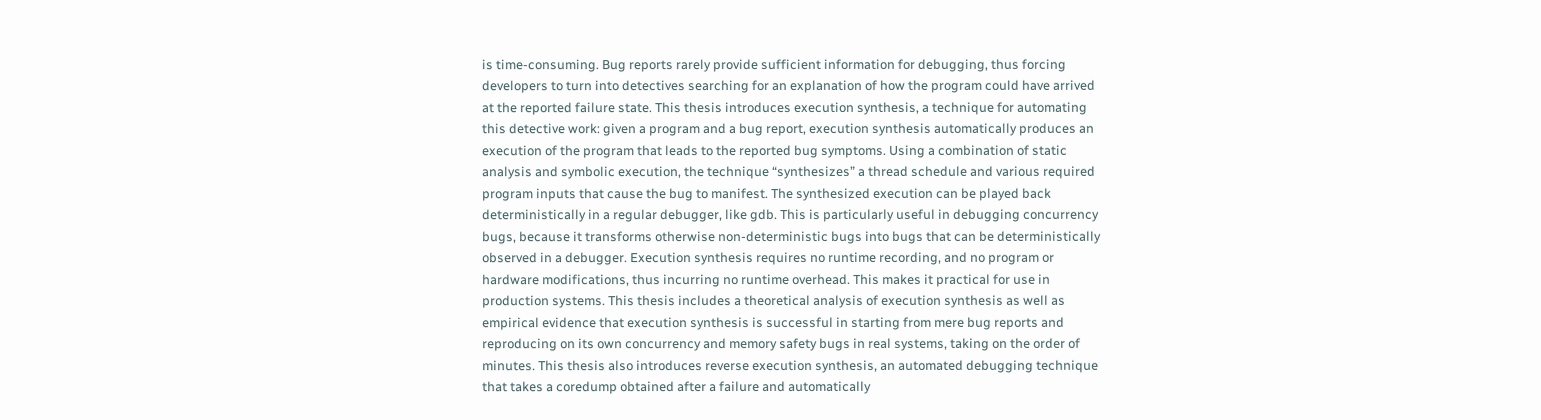is time-consuming. Bug reports rarely provide sufficient information for debugging, thus forcing developers to turn into detectives searching for an explanation of how the program could have arrived at the reported failure state. This thesis introduces execution synthesis, a technique for automating this detective work: given a program and a bug report, execution synthesis automatically produces an execution of the program that leads to the reported bug symptoms. Using a combination of static analysis and symbolic execution, the technique “synthesizes” a thread schedule and various required program inputs that cause the bug to manifest. The synthesized execution can be played back deterministically in a regular debugger, like gdb. This is particularly useful in debugging concurrency bugs, because it transforms otherwise non-deterministic bugs into bugs that can be deterministically observed in a debugger. Execution synthesis requires no runtime recording, and no program or hardware modifications, thus incurring no runtime overhead. This makes it practical for use in production systems. This thesis includes a theoretical analysis of execution synthesis as well as empirical evidence that execution synthesis is successful in starting from mere bug reports and reproducing on its own concurrency and memory safety bugs in real systems, taking on the order of minutes. This thesis also introduces reverse execution synthesis, an automated debugging technique that takes a coredump obtained after a failure and automatically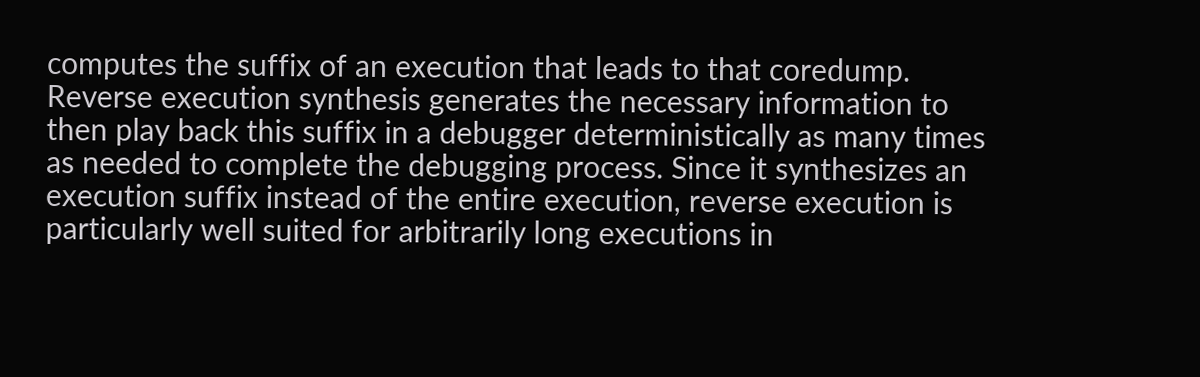computes the suffix of an execution that leads to that coredump. Reverse execution synthesis generates the necessary information to then play back this suffix in a debugger deterministically as many times as needed to complete the debugging process. Since it synthesizes an execution suffix instead of the entire execution, reverse execution is particularly well suited for arbitrarily long executions in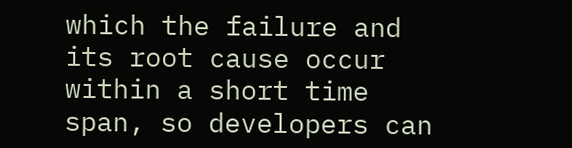which the failure and its root cause occur within a short time span, so developers can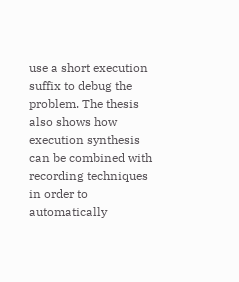use a short execution suffix to debug the problem. The thesis also shows how execution synthesis can be combined with recording techniques in order to automatically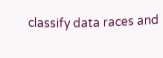classify data races and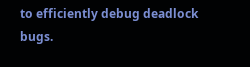to efficiently debug deadlock bugs.